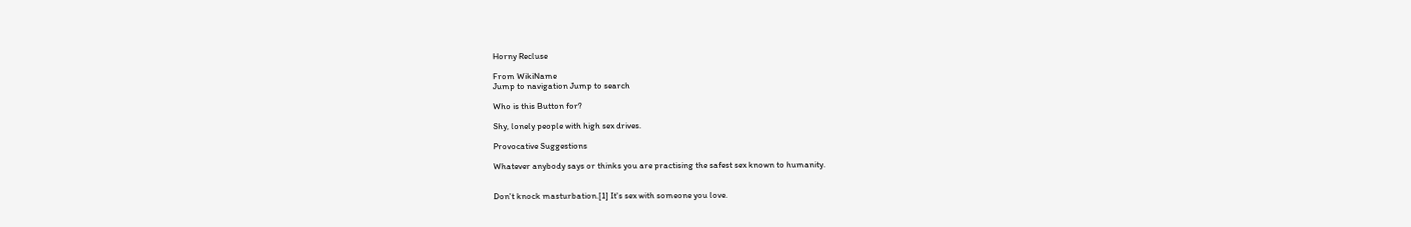Horny Recluse

From WikiName
Jump to navigation Jump to search

Who is this Button for?

Shy, lonely people with high sex drives.

Provocative Suggestions

Whatever anybody says or thinks you are practising the safest sex known to humanity.


Don't knock masturbation.[1] It's sex with someone you love.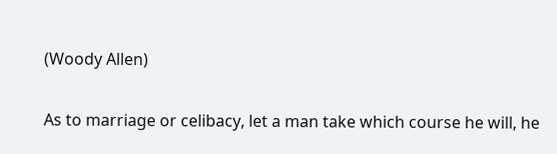(Woody Allen)

As to marriage or celibacy, let a man take which course he will, he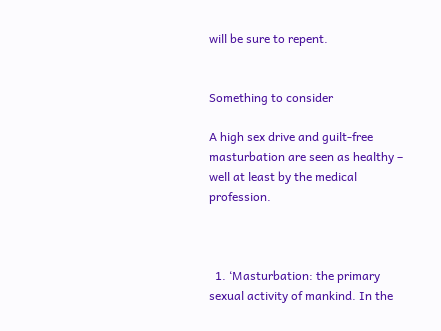will be sure to repent.


Something to consider

A high sex drive and guilt-free masturbation are seen as healthy – well at least by the medical profession.



  1. ‘Masturbation: the primary sexual activity of mankind. In the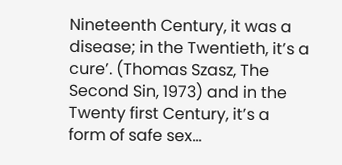Nineteenth Century, it was a disease; in the Twentieth, it’s a cure’. (Thomas Szasz, The Second Sin, 1973) and in the Twenty first Century, it’s a form of safe sex…